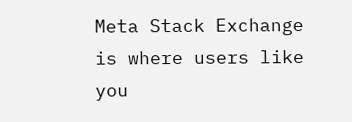Meta Stack Exchange is where users like you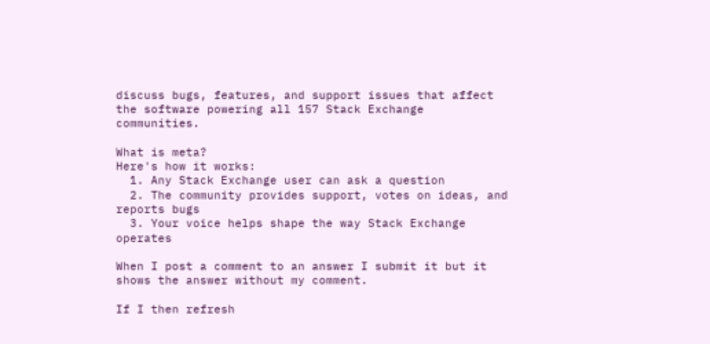discuss bugs, features, and support issues that affect the software powering all 157 Stack Exchange communities.

What is meta?
Here's how it works:
  1. Any Stack Exchange user can ask a question
  2. The community provides support, votes on ideas, and reports bugs
  3. Your voice helps shape the way Stack Exchange operates

When I post a comment to an answer I submit it but it shows the answer without my comment.

If I then refresh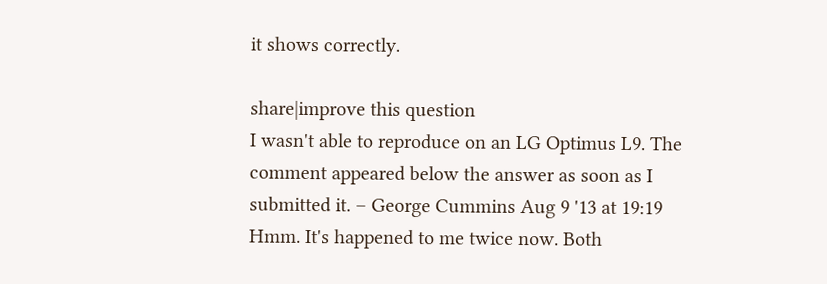it shows correctly.

share|improve this question
I wasn't able to reproduce on an LG Optimus L9. The comment appeared below the answer as soon as I submitted it. – George Cummins Aug 9 '13 at 19:19
Hmm. It's happened to me twice now. Both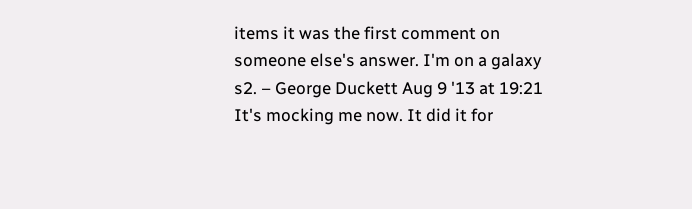items it was the first comment on someone else's answer. I'm on a galaxy s2. – George Duckett Aug 9 '13 at 19:21
It's mocking me now. It did it for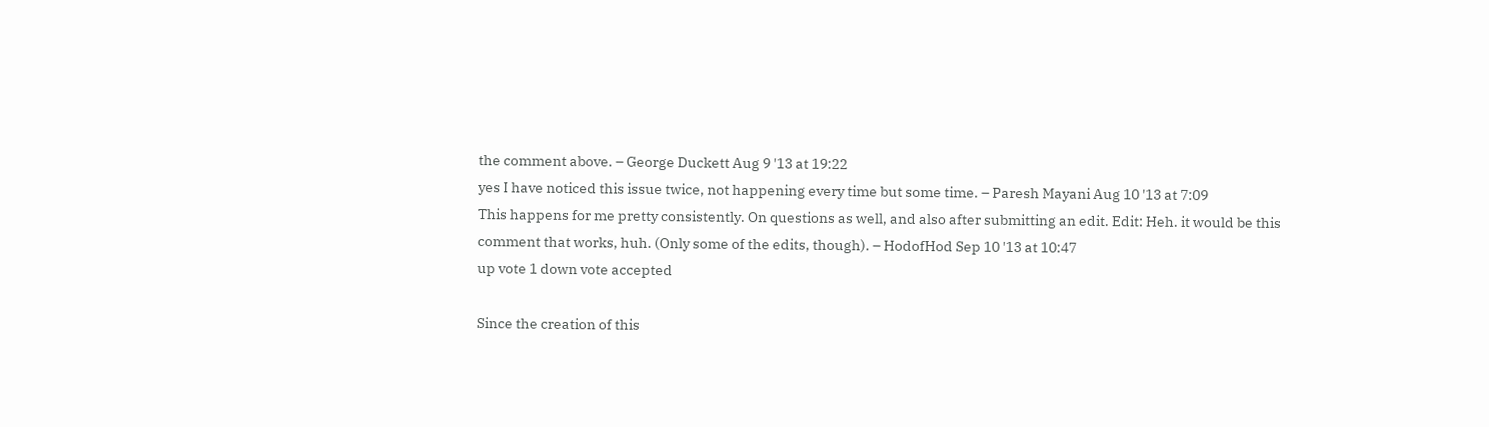the comment above. – George Duckett Aug 9 '13 at 19:22
yes I have noticed this issue twice, not happening every time but some time. – Paresh Mayani Aug 10 '13 at 7:09
This happens for me pretty consistently. On questions as well, and also after submitting an edit. Edit: Heh. it would be this comment that works, huh. (Only some of the edits, though). – HodofHod Sep 10 '13 at 10:47
up vote 1 down vote accepted

Since the creation of this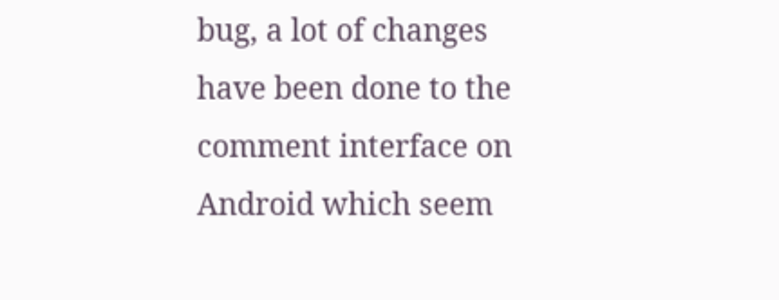bug, a lot of changes have been done to the comment interface on Android which seem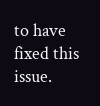to have fixed this issue.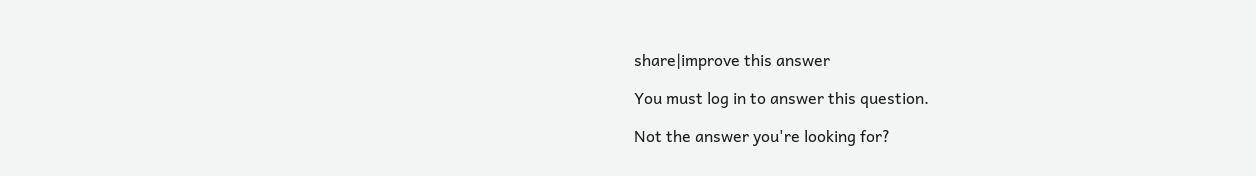share|improve this answer

You must log in to answer this question.

Not the answer you're looking for?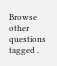Browse other questions tagged .